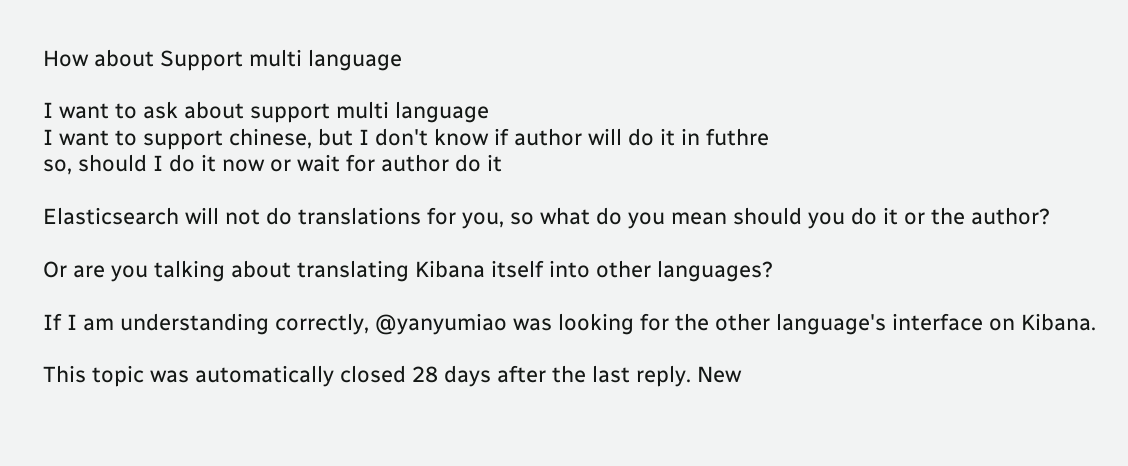How about Support multi language

I want to ask about support multi language
I want to support chinese, but I don't know if author will do it in futhre
so, should I do it now or wait for author do it

Elasticsearch will not do translations for you, so what do you mean should you do it or the author?

Or are you talking about translating Kibana itself into other languages?

If I am understanding correctly, @yanyumiao was looking for the other language's interface on Kibana.

This topic was automatically closed 28 days after the last reply. New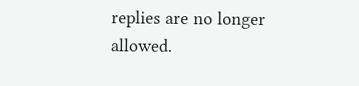replies are no longer allowed.